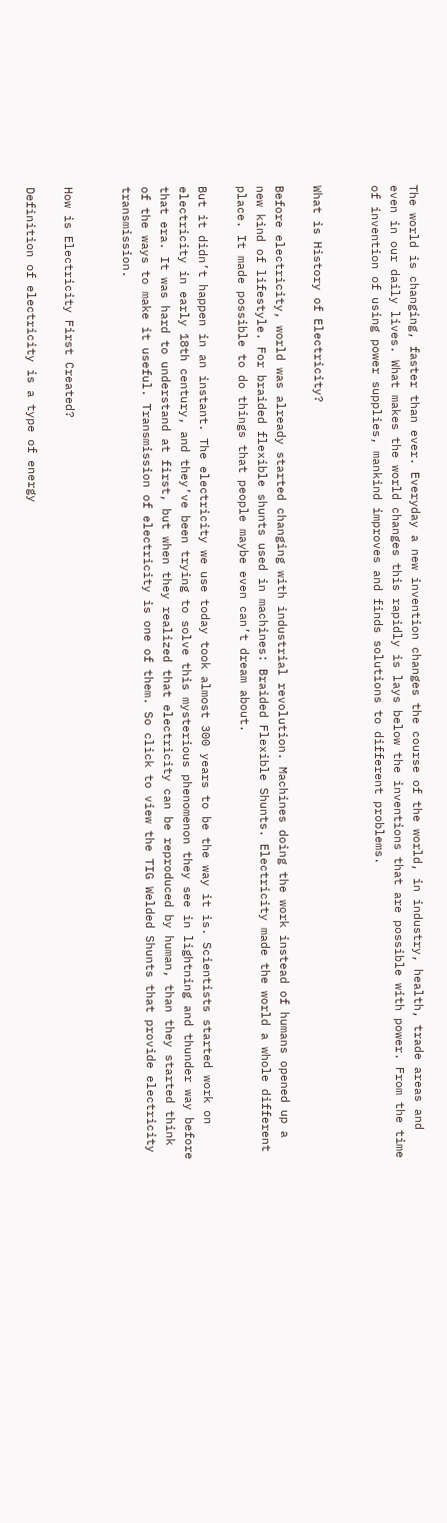The world is changing, faster than ever. Everyday a new invention changes the course of the world, in industry, health, trade areas and even in our daily lives. What makes the world changes this rapidly is lays below the inventions that are possible with power. From the time of invention of using power supplies, mankind improves and finds solutions to different problems.


What is History of Electricity?

Before electricity, world was already started changing with industrial revolution. Machines doing the work instead of humans opened up a new kind of lifestyle. For braided flexible shunts used in machines: Braided Flexible Shunts. Electricity made the world a whole different place. It made possible to do things that people maybe even can’t dream about.

But it didn’t happen in an instant. The electricity we use today took almost 300 years to be the way it is. Scientists started work on electricity in early 18th century, and they’ve been trying to solve this mysterious phenomenon they see in lightning and thunder way before that era. It was hard to understand at first, but when they realized that electricity can be reproduced by human, than they started think of the ways to make it useful. Transmission of electricity is one of them. So click to view the TIG Welded Shunts that provide electricity transmission.


How is Electricity First Created?

Definition of electricity is a type of energy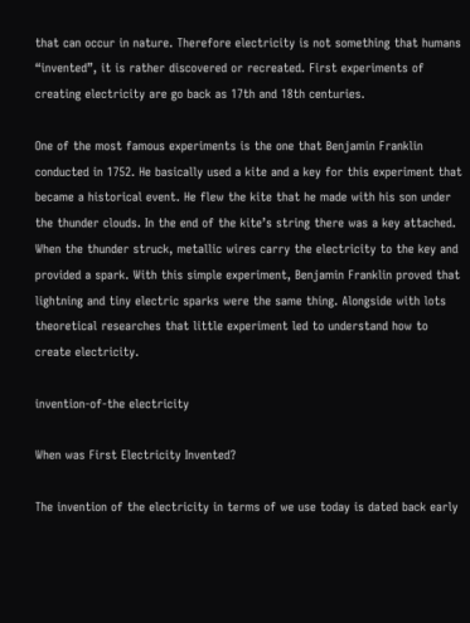that can occur in nature. Therefore electricity is not something that humans “invented”, it is rather discovered or recreated. First experiments of creating electricity are go back as 17th and 18th centuries.

One of the most famous experiments is the one that Benjamin Franklin conducted in 1752. He basically used a kite and a key for this experiment that became a historical event. He flew the kite that he made with his son under the thunder clouds. In the end of the kite’s string there was a key attached. When the thunder struck, metallic wires carry the electricity to the key and provided a spark. With this simple experiment, Benjamin Franklin proved that lightning and tiny electric sparks were the same thing. Alongside with lots theoretical researches that little experiment led to understand how to create electricity.

invention-of-the electricity

When was First Electricity Invented?

The invention of the electricity in terms of we use today is dated back early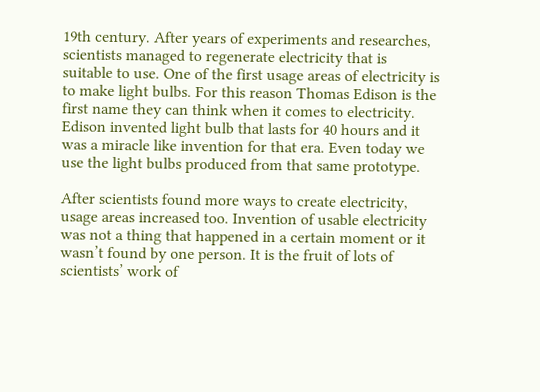19th century. After years of experiments and researches, scientists managed to regenerate electricity that is suitable to use. One of the first usage areas of electricity is to make light bulbs. For this reason Thomas Edison is the first name they can think when it comes to electricity. Edison invented light bulb that lasts for 40 hours and it was a miracle like invention for that era. Even today we use the light bulbs produced from that same prototype.

After scientists found more ways to create electricity, usage areas increased too. Invention of usable electricity was not a thing that happened in a certain moment or it wasn’t found by one person. It is the fruit of lots of scientists’ work of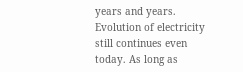years and years. Evolution of electricity still continues even today. As long as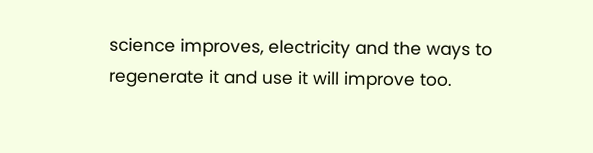science improves, electricity and the ways to regenerate it and use it will improve too.